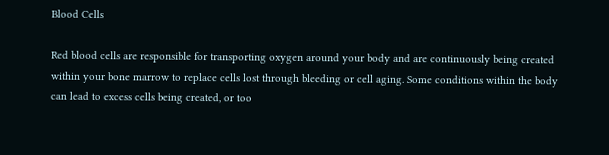Blood Cells

Red blood cells are responsible for transporting oxygen around your body and are continuously being created within your bone marrow to replace cells lost through bleeding or cell aging. Some conditions within the body can lead to excess cells being created, or too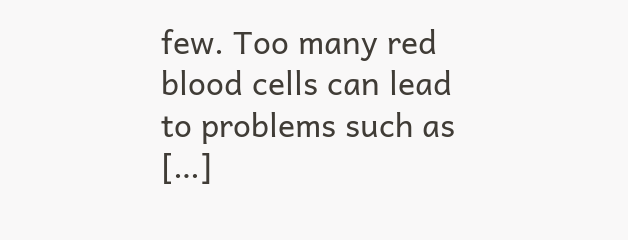few. Too many red blood cells can lead to problems such as […]